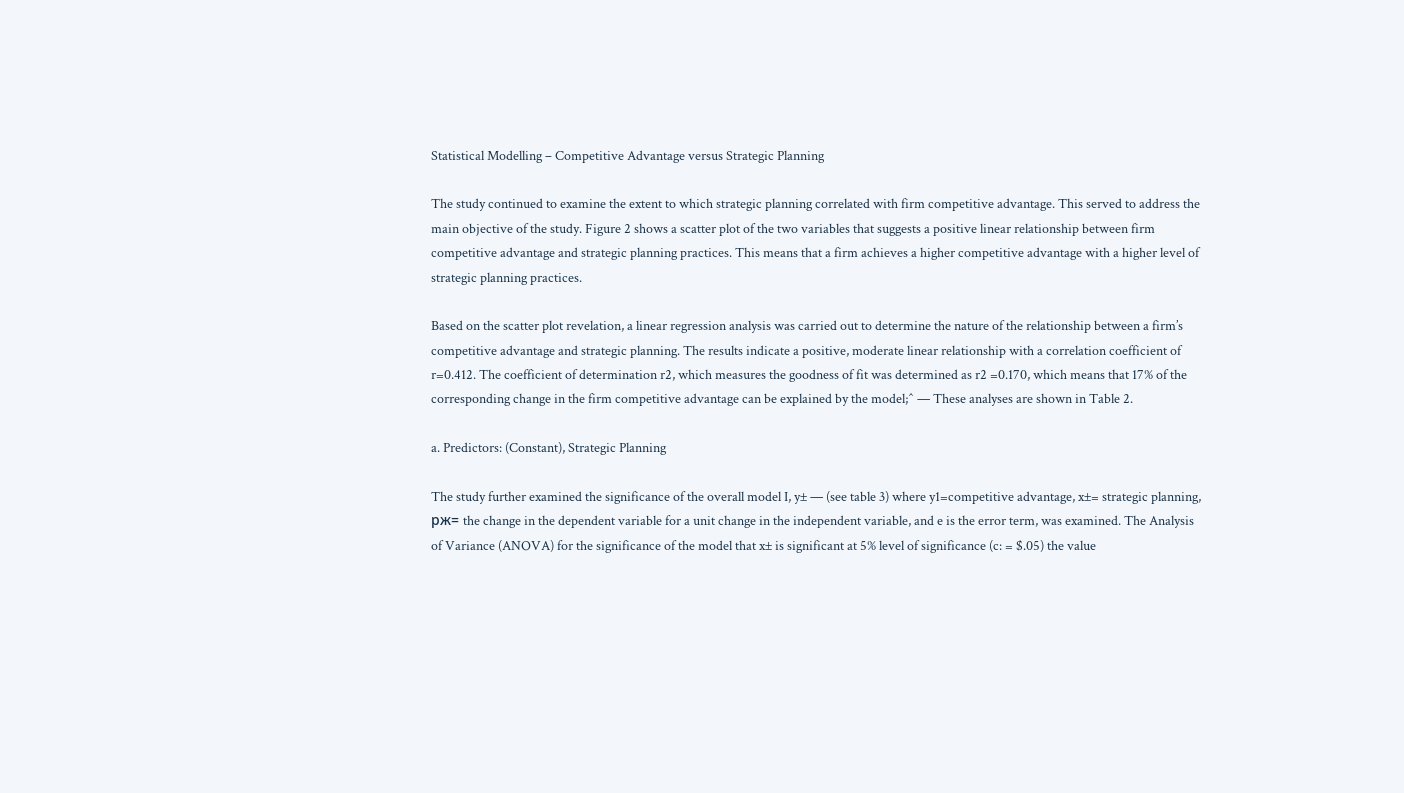Statistical Modelling – Competitive Advantage versus Strategic Planning

The study continued to examine the extent to which strategic planning correlated with firm competitive advantage. This served to address the main objective of the study. Figure 2 shows a scatter plot of the two variables that suggests a positive linear relationship between firm competitive advantage and strategic planning practices. This means that a firm achieves a higher competitive advantage with a higher level of strategic planning practices.

Based on the scatter plot revelation, a linear regression analysis was carried out to determine the nature of the relationship between a firm’s competitive advantage and strategic planning. The results indicate a positive, moderate linear relationship with a correlation coefficient of r=0.412. The coefficient of determination r2, which measures the goodness of fit was determined as r2 =0.170, which means that 17% of the corresponding change in the firm competitive advantage can be explained by the model;^ — These analyses are shown in Table 2.

a. Predictors: (Constant), Strategic Planning

The study further examined the significance of the overall model I, y± — (see table 3) where y1=competitive advantage, x±= strategic planning, рж= the change in the dependent variable for a unit change in the independent variable, and e is the error term, was examined. The Analysis of Variance (ANOVA) for the significance of the model that x± is significant at 5% level of significance (c: = $.05) the value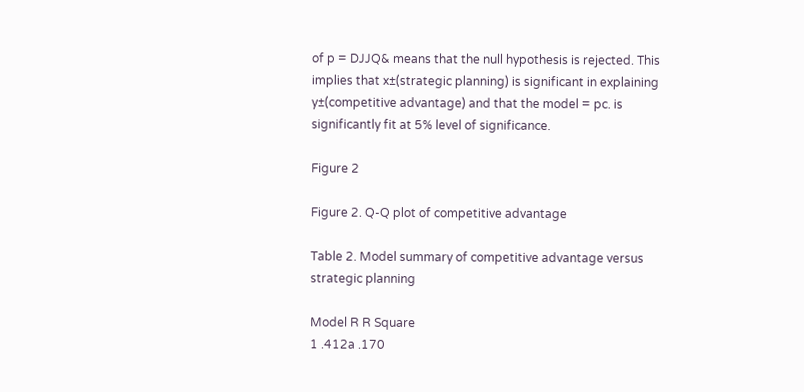of p = DJJQ& means that the null hypothesis is rejected. This implies that x±(strategic planning) is significant in explaining y±(competitive advantage) and that the model = pc. is significantly fit at 5% level of significance.

Figure 2

Figure 2. Q-Q plot of competitive advantage

Table 2. Model summary of competitive advantage versus strategic planning

Model R R Square
1 .412a .170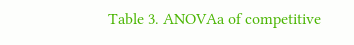Table 3. ANOVAa of competitive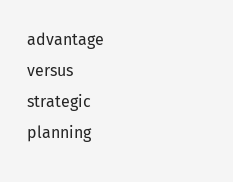advantage versus strategic planning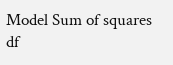Model Sum of squares df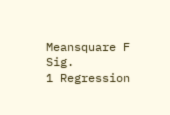Meansquare F Sig.
1 Regression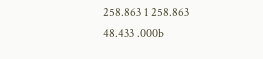258.863 1 258.863 48.433 .000b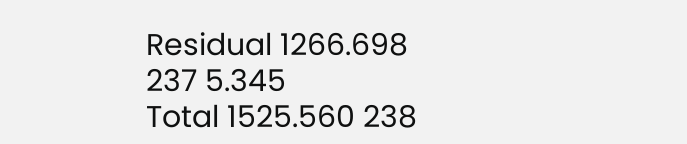Residual 1266.698 237 5.345
Total 1525.560 238